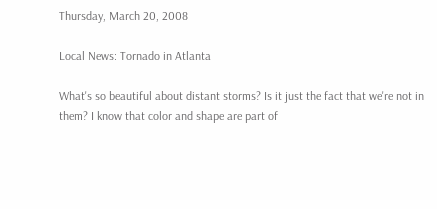Thursday, March 20, 2008

Local News: Tornado in Atlanta

What's so beautiful about distant storms? Is it just the fact that we're not in them? I know that color and shape are part of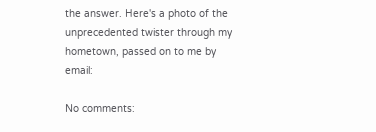the answer. Here's a photo of the unprecedented twister through my hometown, passed on to me by email:

No comments: